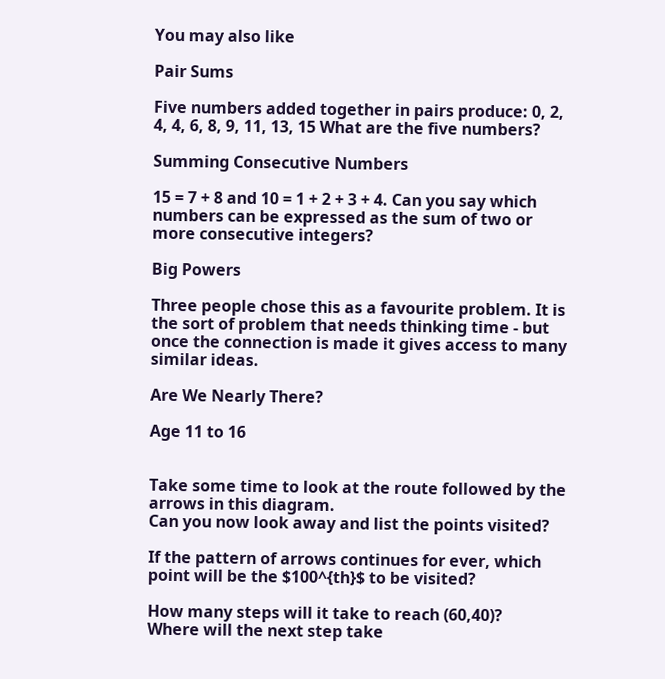You may also like

Pair Sums

Five numbers added together in pairs produce: 0, 2, 4, 4, 6, 8, 9, 11, 13, 15 What are the five numbers?

Summing Consecutive Numbers

15 = 7 + 8 and 10 = 1 + 2 + 3 + 4. Can you say which numbers can be expressed as the sum of two or more consecutive integers?

Big Powers

Three people chose this as a favourite problem. It is the sort of problem that needs thinking time - but once the connection is made it gives access to many similar ideas.

Are We Nearly There?

Age 11 to 16


Take some time to look at the route followed by the arrows in this diagram.
Can you now look away and list the points visited?

If the pattern of arrows continues for ever, which point will be the $100^{th}$ to be visited?

How many steps will it take to reach (60,40)?
Where will the next step take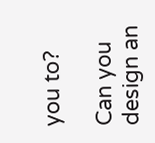you to?

Can you design an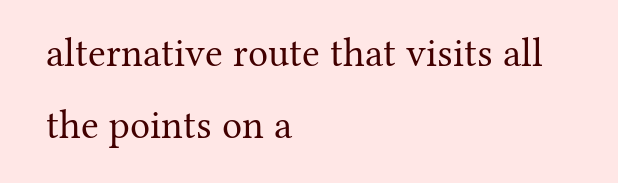alternative route that visits all the points on a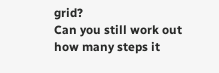grid?
Can you still work out how many steps it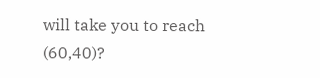will take you to reach (60,40)?